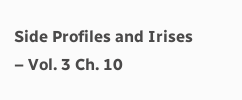Side Profiles and Irises – Vol. 3 Ch. 10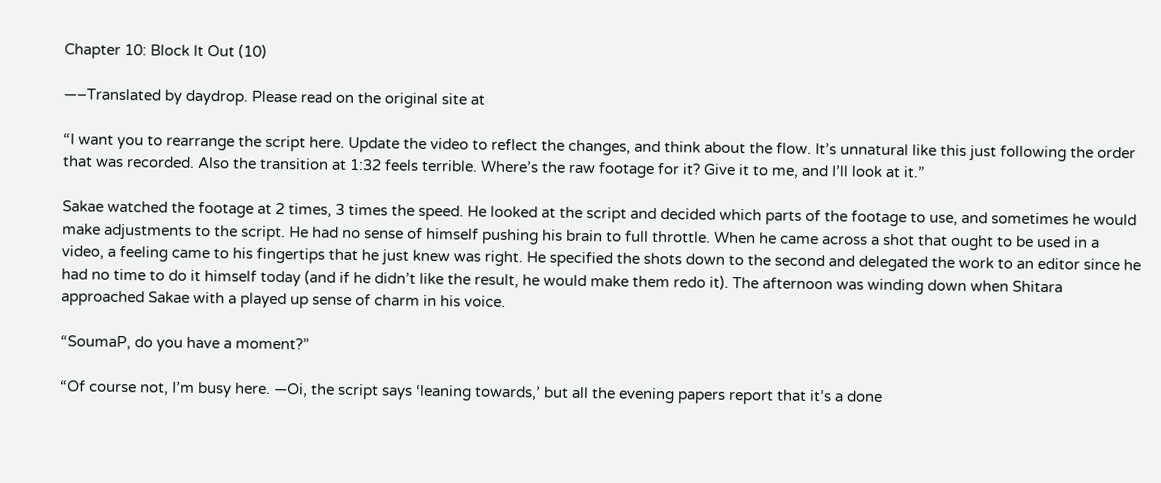Chapter 10: Block It Out (10)

—–Translated by daydrop. Please read on the original site at

“I want you to rearrange the script here. Update the video to reflect the changes, and think about the flow. It’s unnatural like this just following the order that was recorded. Also the transition at 1:32 feels terrible. Where’s the raw footage for it? Give it to me, and I’ll look at it.”

Sakae watched the footage at 2 times, 3 times the speed. He looked at the script and decided which parts of the footage to use, and sometimes he would make adjustments to the script. He had no sense of himself pushing his brain to full throttle. When he came across a shot that ought to be used in a video, a feeling came to his fingertips that he just knew was right. He specified the shots down to the second and delegated the work to an editor since he had no time to do it himself today (and if he didn’t like the result, he would make them redo it). The afternoon was winding down when Shitara approached Sakae with a played up sense of charm in his voice.

“SoumaP, do you have a moment?”

“Of course not, I’m busy here. —Oi, the script says ‘leaning towards,’ but all the evening papers report that it’s a done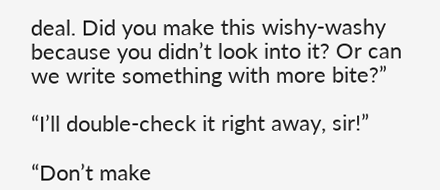deal. Did you make this wishy-washy because you didn’t look into it? Or can we write something with more bite?”

“I’ll double-check it right away, sir!”

“Don’t make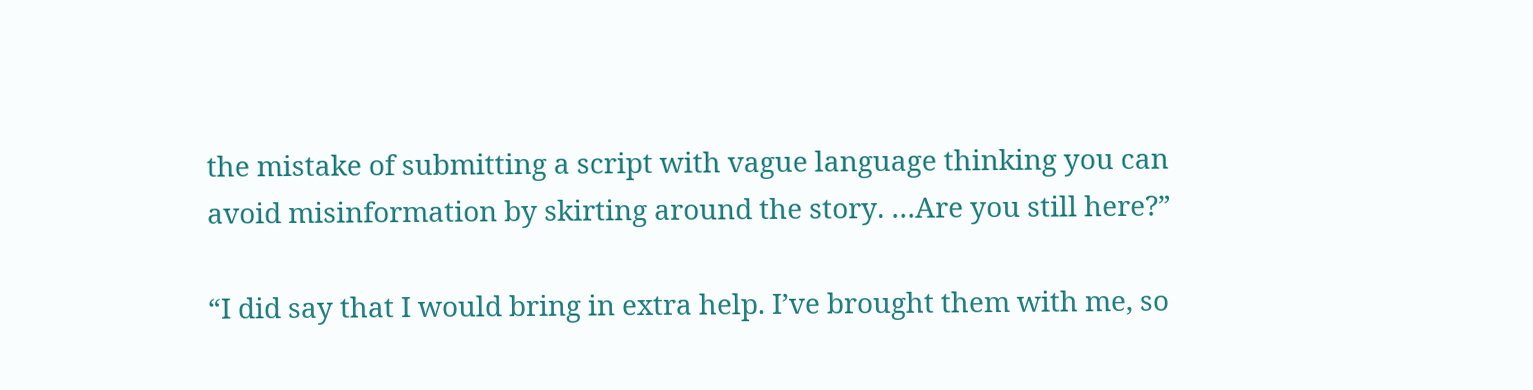the mistake of submitting a script with vague language thinking you can avoid misinformation by skirting around the story. …Are you still here?”

“I did say that I would bring in extra help. I’ve brought them with me, so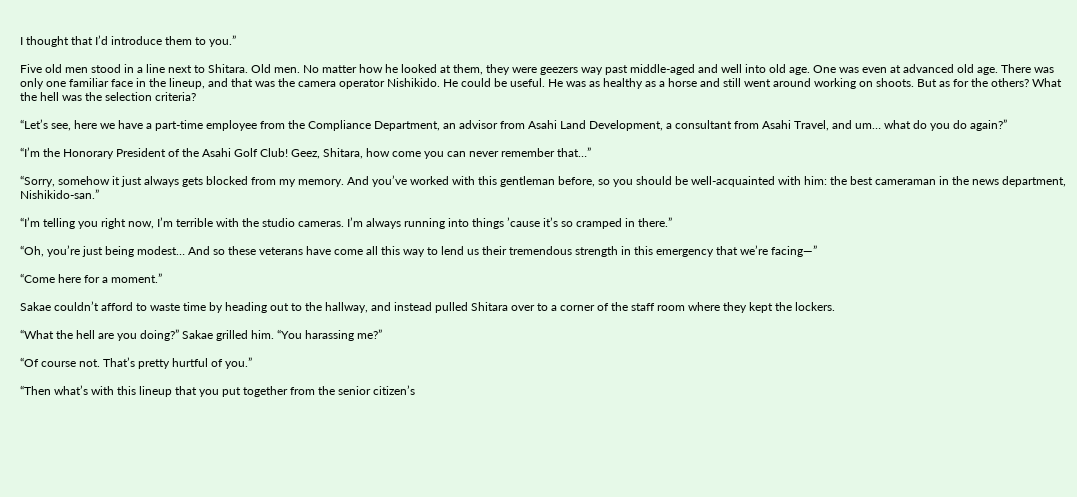I thought that I’d introduce them to you.”

Five old men stood in a line next to Shitara. Old men. No matter how he looked at them, they were geezers way past middle-aged and well into old age. One was even at advanced old age. There was only one familiar face in the lineup, and that was the camera operator Nishikido. He could be useful. He was as healthy as a horse and still went around working on shoots. But as for the others? What the hell was the selection criteria?

“Let’s see, here we have a part-time employee from the Compliance Department, an advisor from Asahi Land Development, a consultant from Asahi Travel, and um… what do you do again?”

“I’m the Honorary President of the Asahi Golf Club! Geez, Shitara, how come you can never remember that…”

“Sorry, somehow it just always gets blocked from my memory. And you’ve worked with this gentleman before, so you should be well-acquainted with him: the best cameraman in the news department, Nishikido-san.”

“I’m telling you right now, I’m terrible with the studio cameras. I’m always running into things ’cause it’s so cramped in there.”

“Oh, you’re just being modest… And so these veterans have come all this way to lend us their tremendous strength in this emergency that we’re facing—”

“Come here for a moment.”

Sakae couldn’t afford to waste time by heading out to the hallway, and instead pulled Shitara over to a corner of the staff room where they kept the lockers.

“What the hell are you doing?” Sakae grilled him. “You harassing me?”

“Of course not. That’s pretty hurtful of you.”

“Then what’s with this lineup that you put together from the senior citizen’s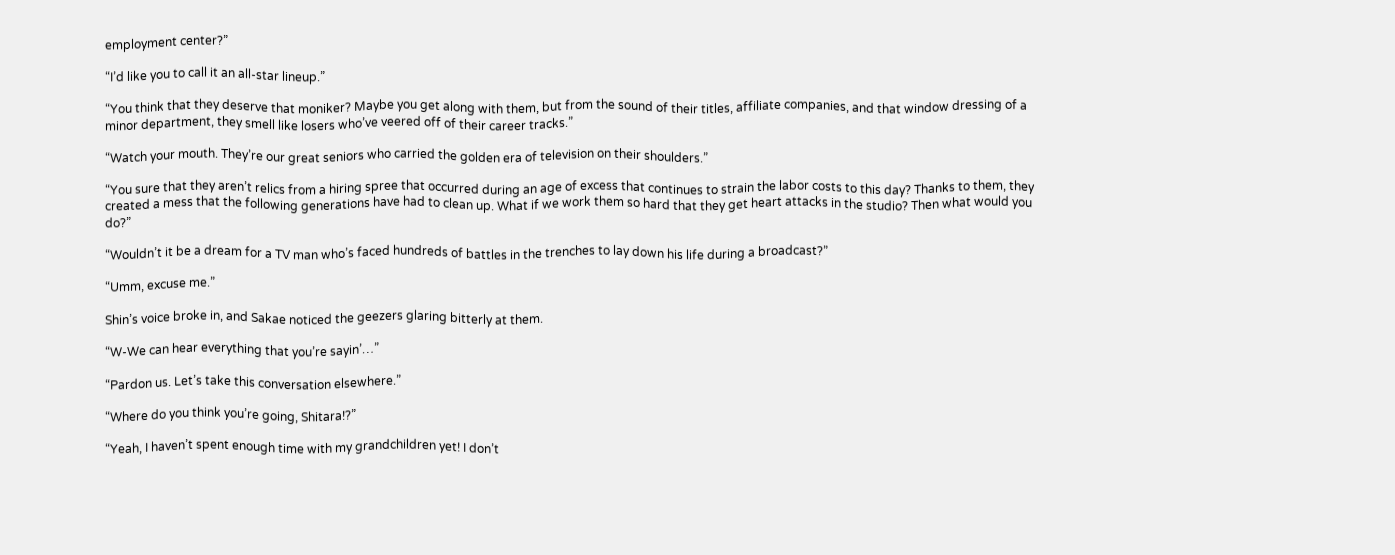employment center?”

“I’d like you to call it an all-star lineup.”

“You think that they deserve that moniker? Maybe you get along with them, but from the sound of their titles, affiliate companies, and that window dressing of a minor department, they smell like losers who’ve veered off of their career tracks.”

“Watch your mouth. They’re our great seniors who carried the golden era of television on their shoulders.”

“You sure that they aren’t relics from a hiring spree that occurred during an age of excess that continues to strain the labor costs to this day? Thanks to them, they created a mess that the following generations have had to clean up. What if we work them so hard that they get heart attacks in the studio? Then what would you do?”

“Wouldn’t it be a dream for a TV man who’s faced hundreds of battles in the trenches to lay down his life during a broadcast?”

“Umm, excuse me.”

Shin’s voice broke in, and Sakae noticed the geezers glaring bitterly at them.

“W-We can hear everything that you’re sayin’…”

“Pardon us. Let’s take this conversation elsewhere.”

“Where do you think you’re going, Shitara!?”

“Yeah, I haven’t spent enough time with my grandchildren yet! I don’t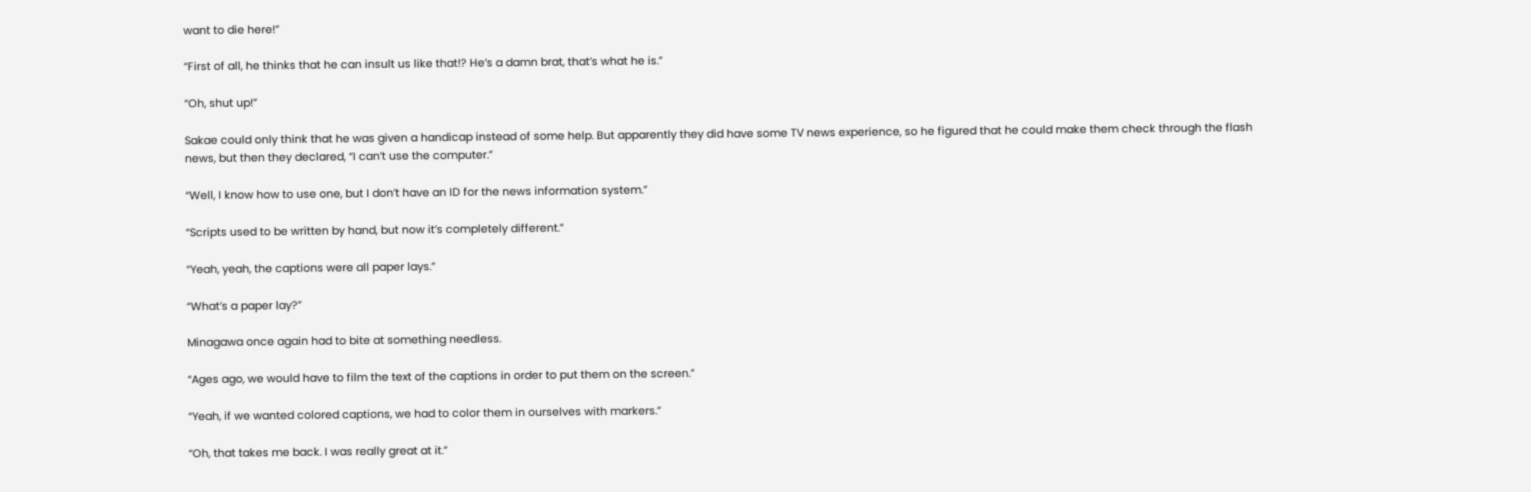want to die here!”

“First of all, he thinks that he can insult us like that!? He’s a damn brat, that’s what he is.”

“Oh, shut up!”

Sakae could only think that he was given a handicap instead of some help. But apparently they did have some TV news experience, so he figured that he could make them check through the flash news, but then they declared, “I can’t use the computer.”

“Well, I know how to use one, but I don’t have an ID for the news information system.”

“Scripts used to be written by hand, but now it’s completely different.”

“Yeah, yeah, the captions were all paper lays.”

“What’s a paper lay?”

Minagawa once again had to bite at something needless.

“Ages ago, we would have to film the text of the captions in order to put them on the screen.”

“Yeah, if we wanted colored captions, we had to color them in ourselves with markers.”

“Oh, that takes me back. I was really great at it.”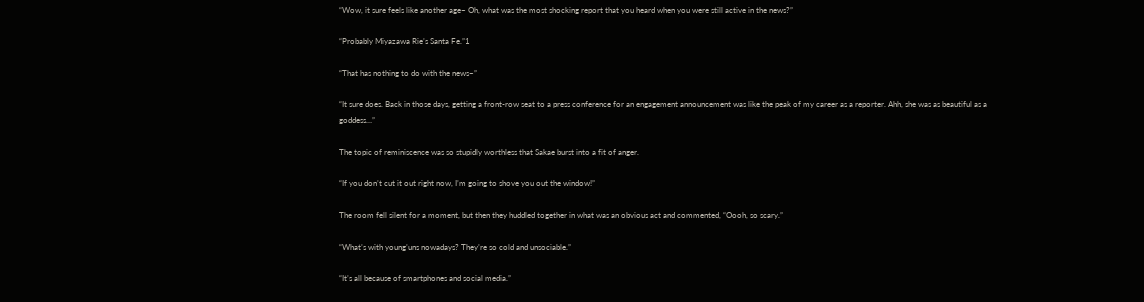“Wow, it sure feels like another age~ Oh, what was the most shocking report that you heard when you were still active in the news?”

“Probably Miyazawa Rie’s Santa Fe.”1

“That has nothing to do with the news~”

“It sure does. Back in those days, getting a front-row seat to a press conference for an engagement announcement was like the peak of my career as a reporter. Ahh, she was as beautiful as a goddess…”

The topic of reminiscence was so stupidly worthless that Sakae burst into a fit of anger.

“If you don’t cut it out right now, I’m going to shove you out the window!”

The room fell silent for a moment, but then they huddled together in what was an obvious act and commented, “Oooh, so scary.”

“What’s with young’uns nowadays? They’re so cold and unsociable.”

“It’s all because of smartphones and social media.”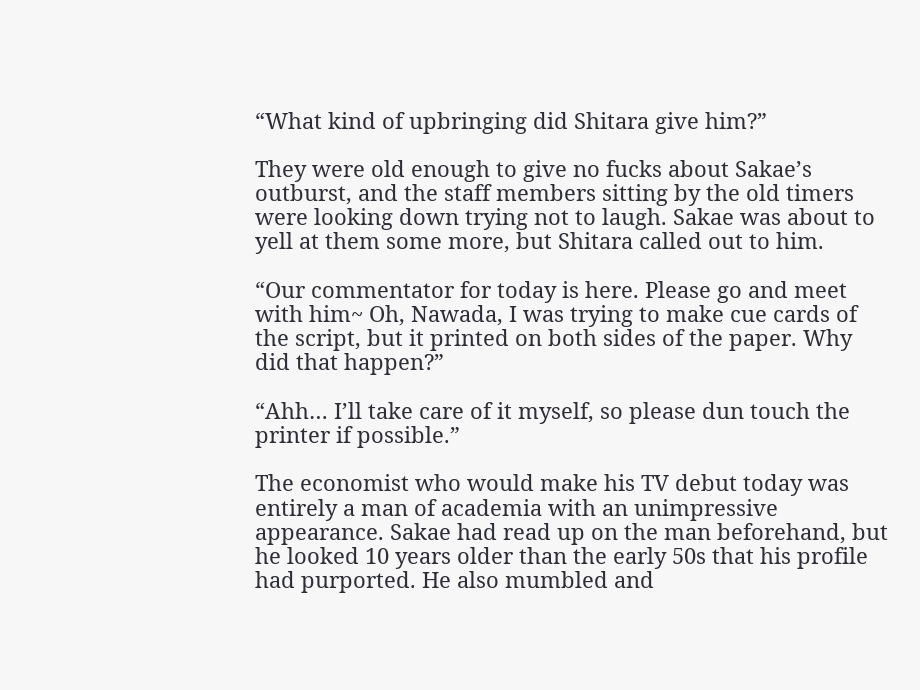“What kind of upbringing did Shitara give him?”

They were old enough to give no fucks about Sakae’s outburst, and the staff members sitting by the old timers were looking down trying not to laugh. Sakae was about to yell at them some more, but Shitara called out to him.

“Our commentator for today is here. Please go and meet with him~ Oh, Nawada, I was trying to make cue cards of the script, but it printed on both sides of the paper. Why did that happen?”

“Ahh… I’ll take care of it myself, so please dun touch the printer if possible.”

The economist who would make his TV debut today was entirely a man of academia with an unimpressive appearance. Sakae had read up on the man beforehand, but he looked 10 years older than the early 50s that his profile had purported. He also mumbled and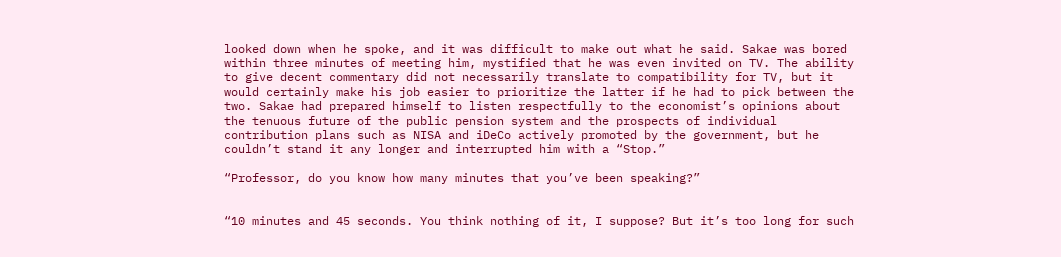looked down when he spoke, and it was difficult to make out what he said. Sakae was bored within three minutes of meeting him, mystified that he was even invited on TV. The ability to give decent commentary did not necessarily translate to compatibility for TV, but it would certainly make his job easier to prioritize the latter if he had to pick between the two. Sakae had prepared himself to listen respectfully to the economist’s opinions about the tenuous future of the public pension system and the prospects of individual contribution plans such as NISA and iDeCo actively promoted by the government, but he couldn’t stand it any longer and interrupted him with a “Stop.”

“Professor, do you know how many minutes that you’ve been speaking?”


“10 minutes and 45 seconds. You think nothing of it, I suppose? But it’s too long for such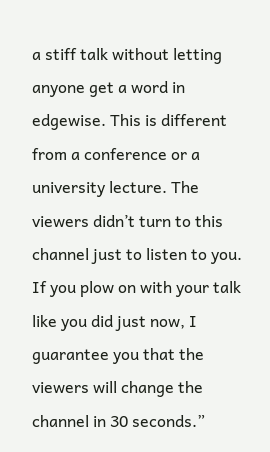a stiff talk without letting anyone get a word in edgewise. This is different from a conference or a university lecture. The viewers didn’t turn to this channel just to listen to you. If you plow on with your talk like you did just now, I guarantee you that the viewers will change the channel in 30 seconds.”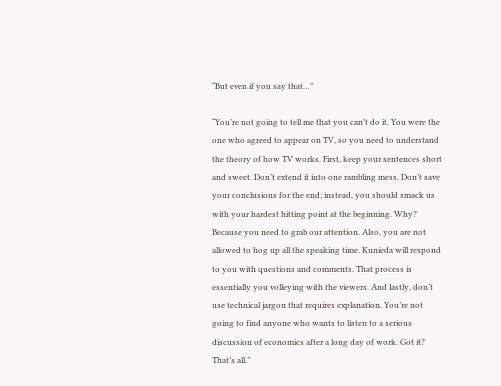“But even if you say that…”

“You’re not going to tell me that you can’t do it. You were the one who agreed to appear on TV, so you need to understand the theory of how TV works. First, keep your sentences short and sweet. Don’t extend it into one rambling mess. Don’t save your conclusions for the end; instead, you should smack us with your hardest hitting point at the beginning. Why? Because you need to grab our attention. Also, you are not allowed to hog up all the speaking time. Kunieda will respond to you with questions and comments. That process is essentially you volleying with the viewers. And lastly, don’t use technical jargon that requires explanation. You’re not going to find anyone who wants to listen to a serious discussion of economics after a long day of work. Got it? That’s all.”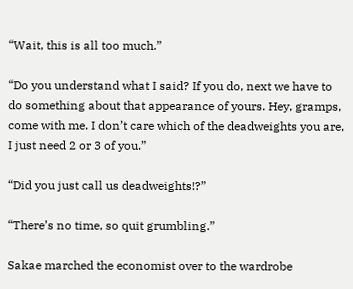“Wait, this is all too much.”

“Do you understand what I said? If you do, next we have to do something about that appearance of yours. Hey, gramps, come with me. I don’t care which of the deadweights you are, I just need 2 or 3 of you.”

“Did you just call us deadweights!?”

“There’s no time, so quit grumbling.”

Sakae marched the economist over to the wardrobe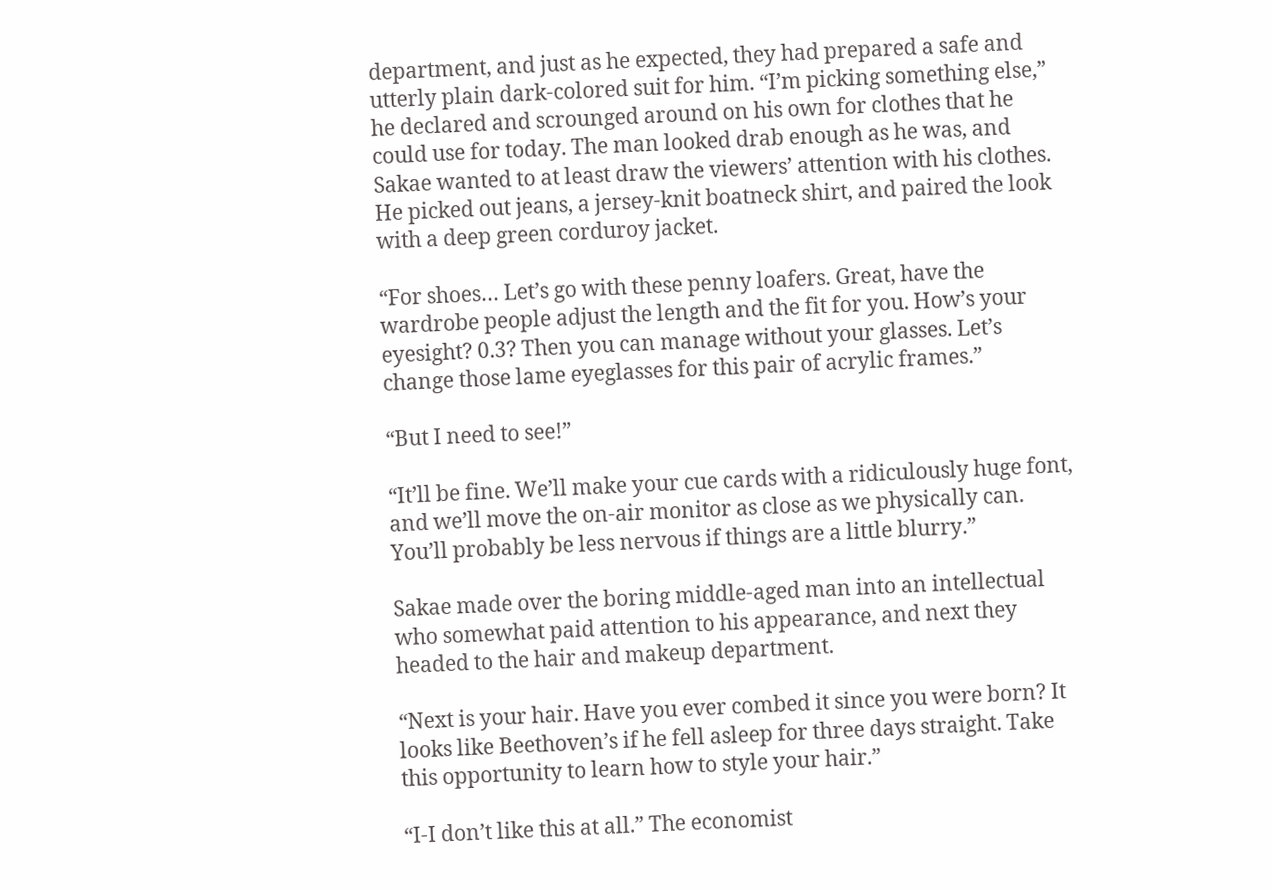department, and just as he expected, they had prepared a safe and utterly plain dark-colored suit for him. “I’m picking something else,” he declared and scrounged around on his own for clothes that he could use for today. The man looked drab enough as he was, and Sakae wanted to at least draw the viewers’ attention with his clothes. He picked out jeans, a jersey-knit boatneck shirt, and paired the look with a deep green corduroy jacket.

“For shoes… Let’s go with these penny loafers. Great, have the wardrobe people adjust the length and the fit for you. How’s your eyesight? 0.3? Then you can manage without your glasses. Let’s change those lame eyeglasses for this pair of acrylic frames.”

“But I need to see!”

“It’ll be fine. We’ll make your cue cards with a ridiculously huge font, and we’ll move the on-air monitor as close as we physically can. You’ll probably be less nervous if things are a little blurry.”

Sakae made over the boring middle-aged man into an intellectual who somewhat paid attention to his appearance, and next they headed to the hair and makeup department.

“Next is your hair. Have you ever combed it since you were born? It looks like Beethoven’s if he fell asleep for three days straight. Take this opportunity to learn how to style your hair.”

“I-I don’t like this at all.” The economist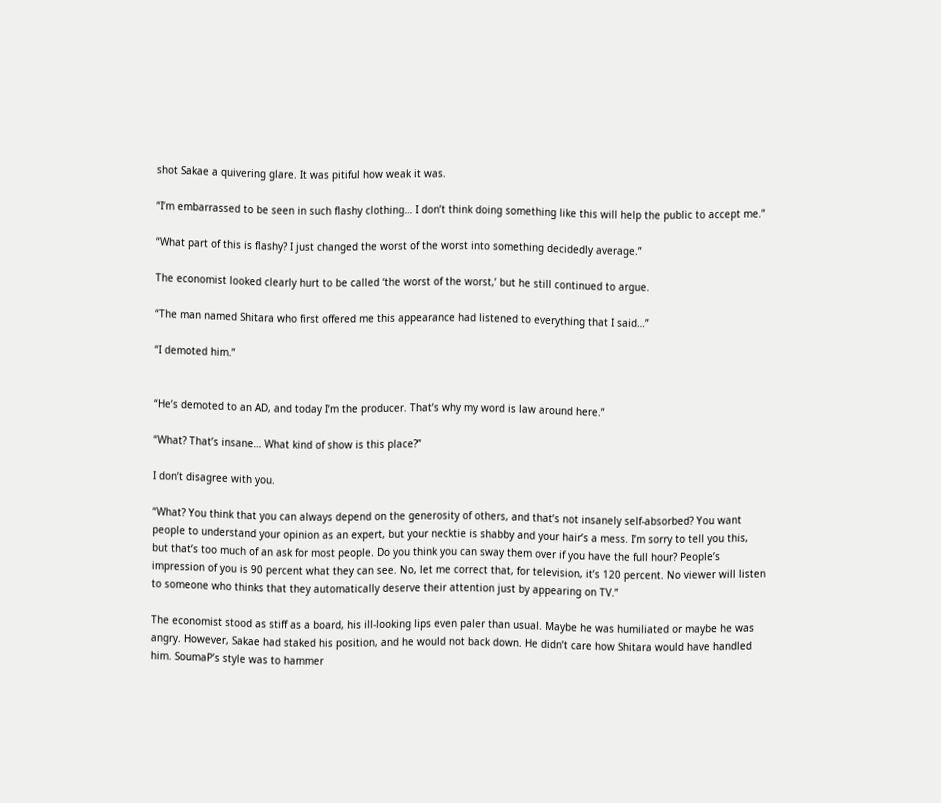shot Sakae a quivering glare. It was pitiful how weak it was.

“I’m embarrassed to be seen in such flashy clothing… I don’t think doing something like this will help the public to accept me.”

“What part of this is flashy? I just changed the worst of the worst into something decidedly average.”

The economist looked clearly hurt to be called ‘the worst of the worst,’ but he still continued to argue.

“The man named Shitara who first offered me this appearance had listened to everything that I said…”

“I demoted him.”


“He’s demoted to an AD, and today I’m the producer. That’s why my word is law around here.”

“What? That’s insane… What kind of show is this place?”

I don’t disagree with you.

“What? You think that you can always depend on the generosity of others, and that’s not insanely self-absorbed? You want people to understand your opinion as an expert, but your necktie is shabby and your hair’s a mess. I’m sorry to tell you this, but that’s too much of an ask for most people. Do you think you can sway them over if you have the full hour? People’s impression of you is 90 percent what they can see. No, let me correct that, for television, it’s 120 percent. No viewer will listen to someone who thinks that they automatically deserve their attention just by appearing on TV.”

The economist stood as stiff as a board, his ill-looking lips even paler than usual. Maybe he was humiliated or maybe he was angry. However, Sakae had staked his position, and he would not back down. He didn’t care how Shitara would have handled him. SoumaP’s style was to hammer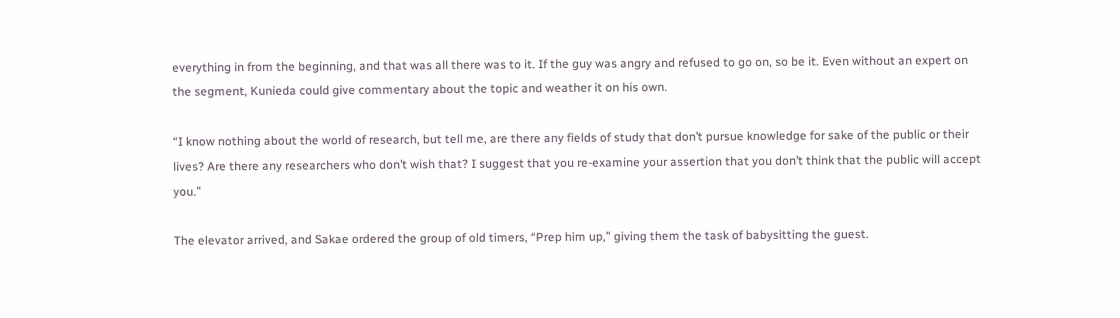everything in from the beginning, and that was all there was to it. If the guy was angry and refused to go on, so be it. Even without an expert on the segment, Kunieda could give commentary about the topic and weather it on his own.

“I know nothing about the world of research, but tell me, are there any fields of study that don’t pursue knowledge for sake of the public or their lives? Are there any researchers who don’t wish that? I suggest that you re-examine your assertion that you don’t think that the public will accept you.”

The elevator arrived, and Sakae ordered the group of old timers, “Prep him up,” giving them the task of babysitting the guest.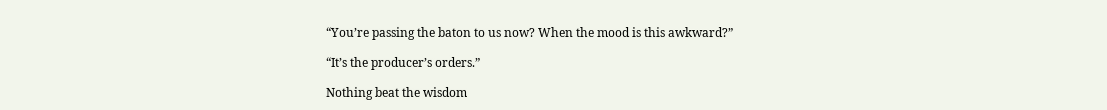“You’re passing the baton to us now? When the mood is this awkward?”

“It’s the producer’s orders.”

Nothing beat the wisdom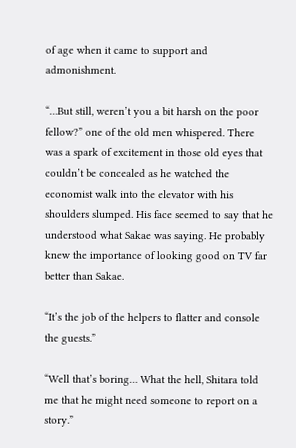of age when it came to support and admonishment.

“…But still, weren’t you a bit harsh on the poor fellow?” one of the old men whispered. There was a spark of excitement in those old eyes that couldn’t be concealed as he watched the economist walk into the elevator with his shoulders slumped. His face seemed to say that he understood what Sakae was saying. He probably knew the importance of looking good on TV far better than Sakae.

“It’s the job of the helpers to flatter and console the guests.”

“Well that’s boring… What the hell, Shitara told me that he might need someone to report on a story.”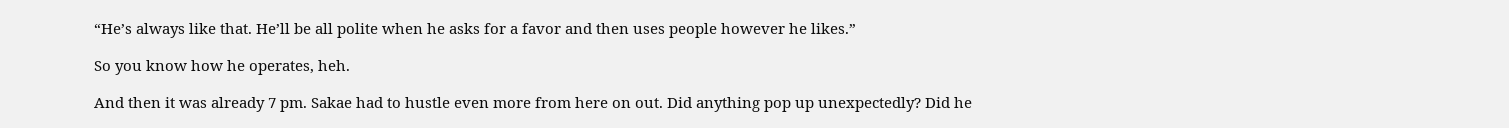“He’s always like that. He’ll be all polite when he asks for a favor and then uses people however he likes.”

So you know how he operates, heh.

And then it was already 7 pm. Sakae had to hustle even more from here on out. Did anything pop up unexpectedly? Did he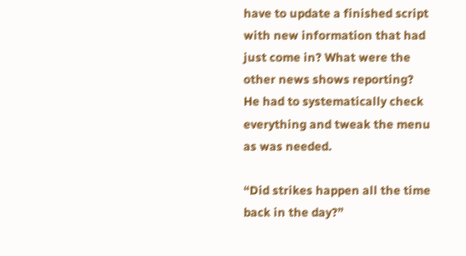have to update a finished script with new information that had just come in? What were the other news shows reporting? He had to systematically check everything and tweak the menu as was needed.

“Did strikes happen all the time back in the day?”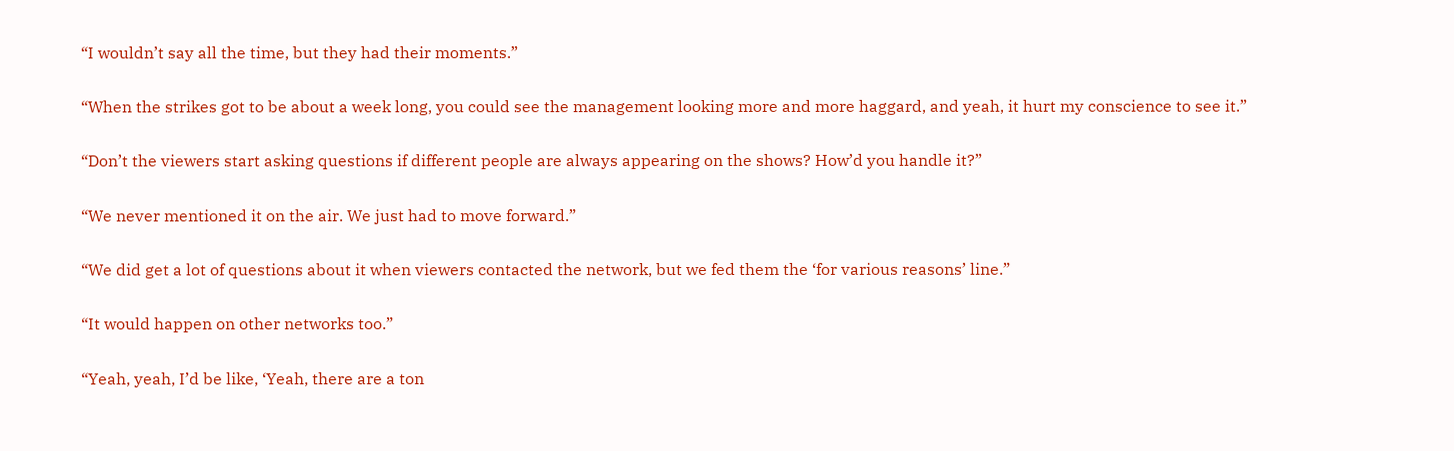“I wouldn’t say all the time, but they had their moments.”

“When the strikes got to be about a week long, you could see the management looking more and more haggard, and yeah, it hurt my conscience to see it.”

“Don’t the viewers start asking questions if different people are always appearing on the shows? How’d you handle it?”

“We never mentioned it on the air. We just had to move forward.”

“We did get a lot of questions about it when viewers contacted the network, but we fed them the ‘for various reasons’ line.”

“It would happen on other networks too.”

“Yeah, yeah, I’d be like, ‘Yeah, there are a ton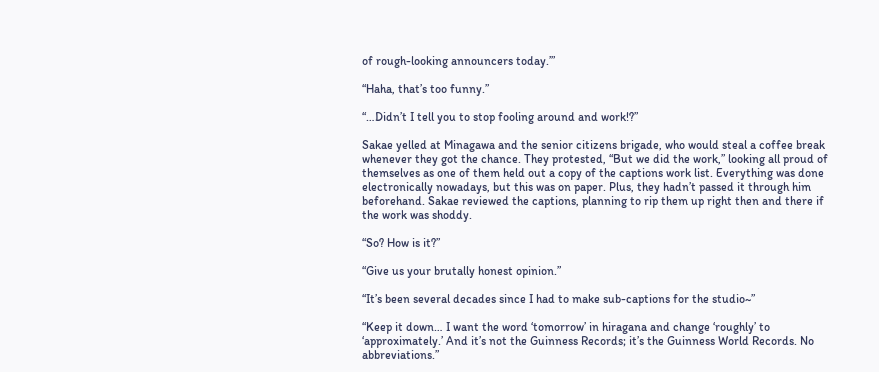of rough-looking announcers today.’”

“Haha, that’s too funny.”

“…Didn’t I tell you to stop fooling around and work!?”

Sakae yelled at Minagawa and the senior citizens brigade, who would steal a coffee break whenever they got the chance. They protested, “But we did the work,” looking all proud of themselves as one of them held out a copy of the captions work list. Everything was done electronically nowadays, but this was on paper. Plus, they hadn’t passed it through him beforehand. Sakae reviewed the captions, planning to rip them up right then and there if the work was shoddy.

“So? How is it?”

“Give us your brutally honest opinion.”

“It’s been several decades since I had to make sub-captions for the studio~”

“Keep it down… I want the word ‘tomorrow’ in hiragana and change ‘roughly’ to ‘approximately.’ And it’s not the Guinness Records; it’s the Guinness World Records. No abbreviations.”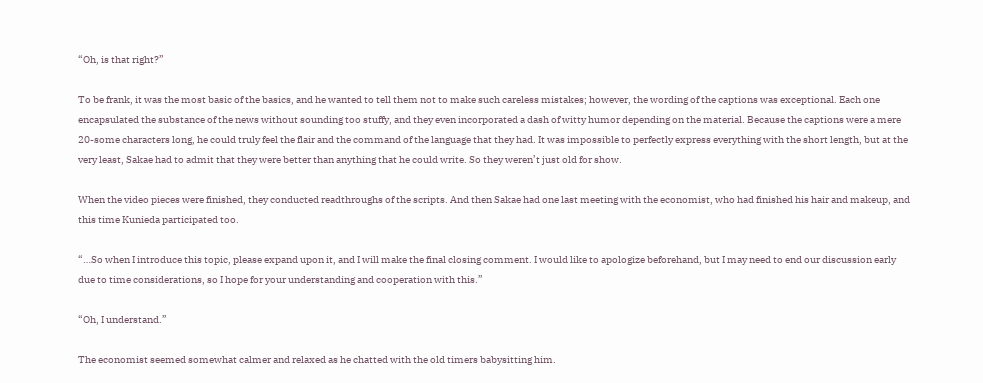“Oh, is that right?”

To be frank, it was the most basic of the basics, and he wanted to tell them not to make such careless mistakes; however, the wording of the captions was exceptional. Each one encapsulated the substance of the news without sounding too stuffy, and they even incorporated a dash of witty humor depending on the material. Because the captions were a mere 20-some characters long, he could truly feel the flair and the command of the language that they had. It was impossible to perfectly express everything with the short length, but at the very least, Sakae had to admit that they were better than anything that he could write. So they weren’t just old for show.

When the video pieces were finished, they conducted readthroughs of the scripts. And then Sakae had one last meeting with the economist, who had finished his hair and makeup, and this time Kunieda participated too.

“…So when I introduce this topic, please expand upon it, and I will make the final closing comment. I would like to apologize beforehand, but I may need to end our discussion early due to time considerations, so I hope for your understanding and cooperation with this.”

“Oh, I understand.”

The economist seemed somewhat calmer and relaxed as he chatted with the old timers babysitting him.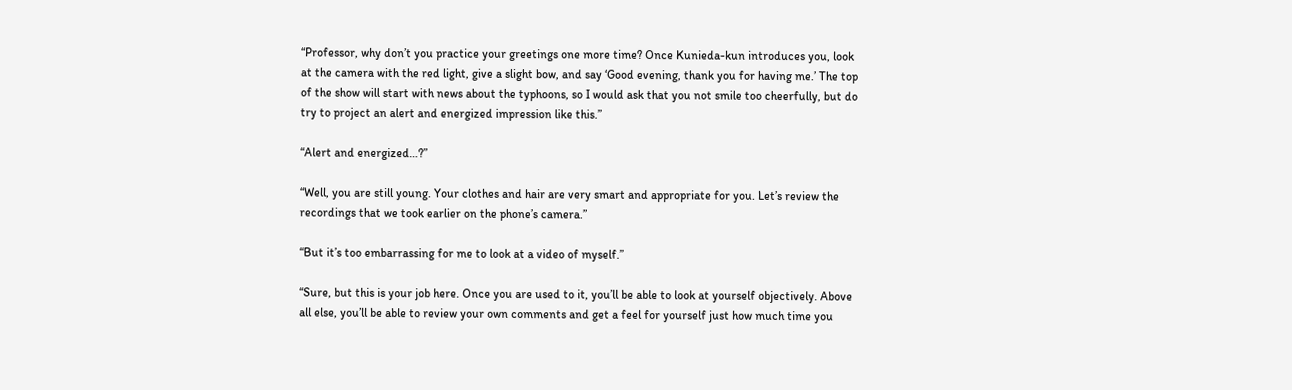“Professor, why don’t you practice your greetings one more time? Once Kunieda-kun introduces you, look at the camera with the red light, give a slight bow, and say ‘Good evening, thank you for having me.’ The top of the show will start with news about the typhoons, so I would ask that you not smile too cheerfully, but do try to project an alert and energized impression like this.”

“Alert and energized…?”

“Well, you are still young. Your clothes and hair are very smart and appropriate for you. Let’s review the recordings that we took earlier on the phone’s camera.”

“But it’s too embarrassing for me to look at a video of myself.”

“Sure, but this is your job here. Once you are used to it, you’ll be able to look at yourself objectively. Above all else, you’ll be able to review your own comments and get a feel for yourself just how much time you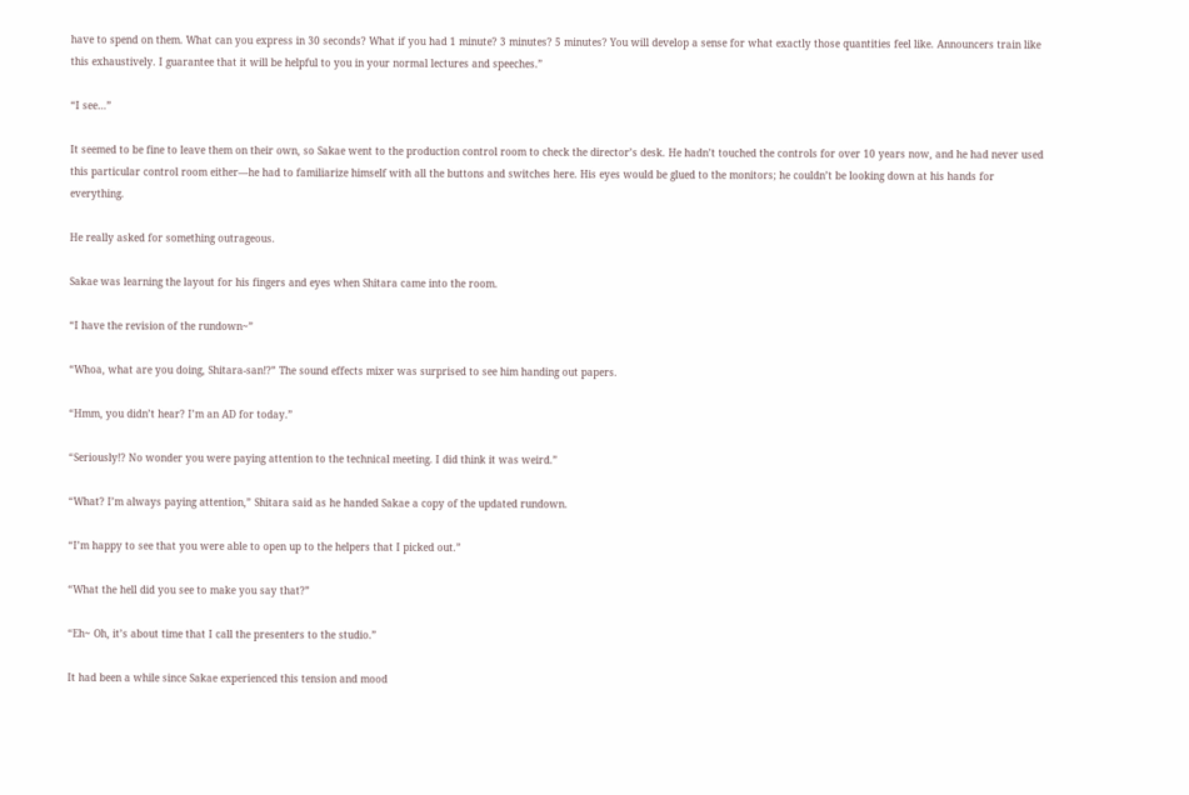have to spend on them. What can you express in 30 seconds? What if you had 1 minute? 3 minutes? 5 minutes? You will develop a sense for what exactly those quantities feel like. Announcers train like this exhaustively. I guarantee that it will be helpful to you in your normal lectures and speeches.”

“I see…”

It seemed to be fine to leave them on their own, so Sakae went to the production control room to check the director’s desk. He hadn’t touched the controls for over 10 years now, and he had never used this particular control room either—he had to familiarize himself with all the buttons and switches here. His eyes would be glued to the monitors; he couldn’t be looking down at his hands for everything.

He really asked for something outrageous.

Sakae was learning the layout for his fingers and eyes when Shitara came into the room.

“I have the revision of the rundown~”

“Whoa, what are you doing, Shitara-san!?” The sound effects mixer was surprised to see him handing out papers.

“Hmm, you didn’t hear? I’m an AD for today.”

“Seriously!? No wonder you were paying attention to the technical meeting. I did think it was weird.”

“What? I’m always paying attention,” Shitara said as he handed Sakae a copy of the updated rundown.

“I’m happy to see that you were able to open up to the helpers that I picked out.”

“What the hell did you see to make you say that?”

“Eh~ Oh, it’s about time that I call the presenters to the studio.”

It had been a while since Sakae experienced this tension and mood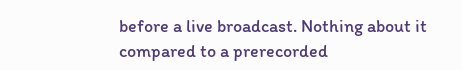before a live broadcast. Nothing about it compared to a prerecorded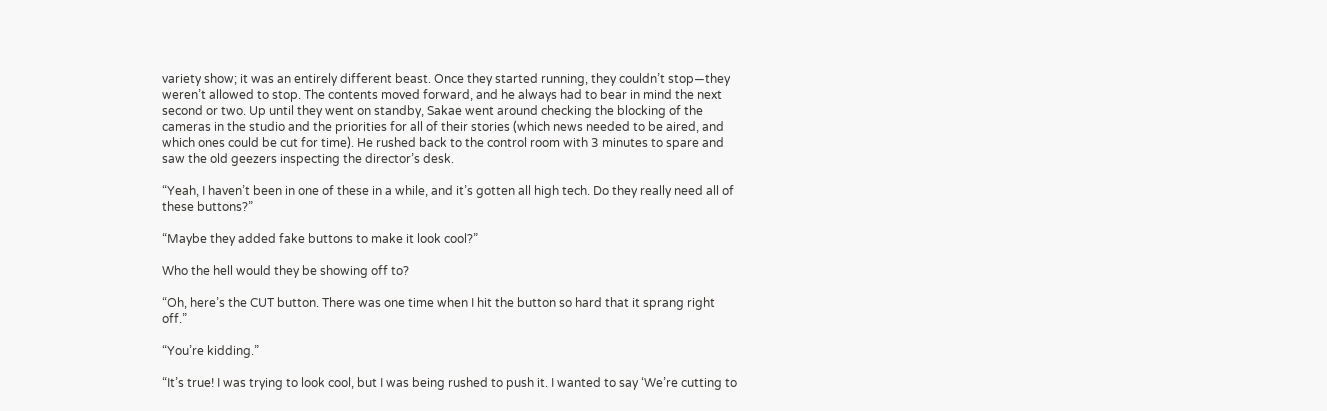variety show; it was an entirely different beast. Once they started running, they couldn’t stop—they weren’t allowed to stop. The contents moved forward, and he always had to bear in mind the next second or two. Up until they went on standby, Sakae went around checking the blocking of the cameras in the studio and the priorities for all of their stories (which news needed to be aired, and which ones could be cut for time). He rushed back to the control room with 3 minutes to spare and saw the old geezers inspecting the director’s desk.

“Yeah, I haven’t been in one of these in a while, and it’s gotten all high tech. Do they really need all of these buttons?”

“Maybe they added fake buttons to make it look cool?”

Who the hell would they be showing off to?

“Oh, here’s the CUT button. There was one time when I hit the button so hard that it sprang right off.”

“You’re kidding.”

“It’s true! I was trying to look cool, but I was being rushed to push it. I wanted to say ‘We’re cutting to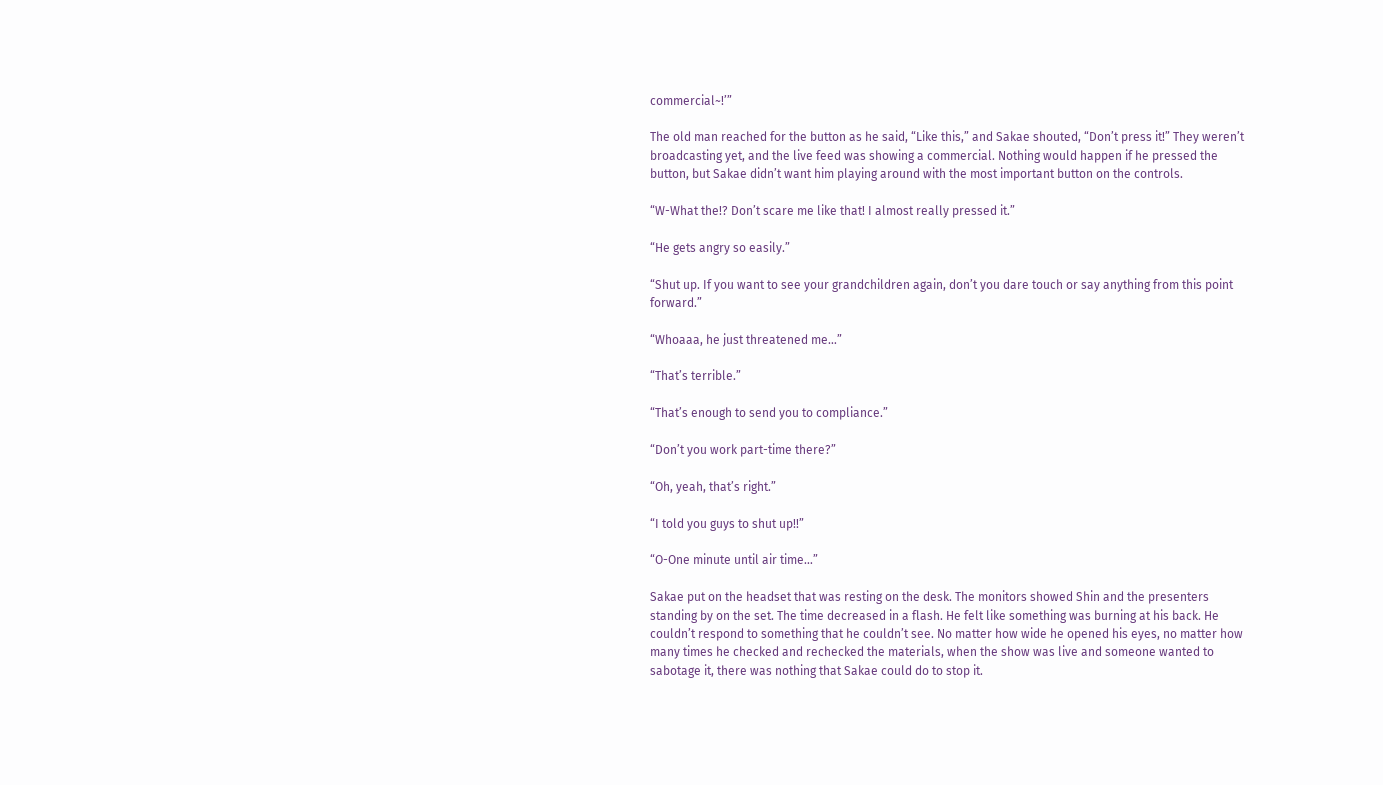commercial~!’”

The old man reached for the button as he said, “Like this,” and Sakae shouted, “Don’t press it!” They weren’t broadcasting yet, and the live feed was showing a commercial. Nothing would happen if he pressed the button, but Sakae didn’t want him playing around with the most important button on the controls.

“W-What the!? Don’t scare me like that! I almost really pressed it.”

“He gets angry so easily.”

“Shut up. If you want to see your grandchildren again, don’t you dare touch or say anything from this point forward.”

“Whoaaa, he just threatened me…”

“That’s terrible.”

“That’s enough to send you to compliance.”

“Don’t you work part-time there?”

“Oh, yeah, that’s right.”

“I told you guys to shut up!!”

“O-One minute until air time…”

Sakae put on the headset that was resting on the desk. The monitors showed Shin and the presenters standing by on the set. The time decreased in a flash. He felt like something was burning at his back. He couldn’t respond to something that he couldn’t see. No matter how wide he opened his eyes, no matter how many times he checked and rechecked the materials, when the show was live and someone wanted to sabotage it, there was nothing that Sakae could do to stop it.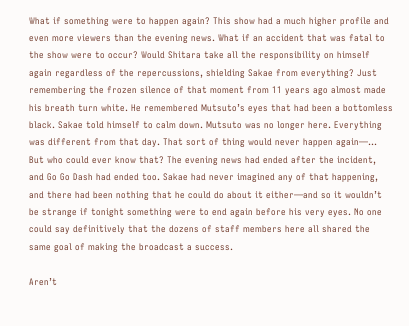What if something were to happen again? This show had a much higher profile and even more viewers than the evening news. What if an accident that was fatal to the show were to occur? Would Shitara take all the responsibility on himself again regardless of the repercussions, shielding Sakae from everything? Just remembering the frozen silence of that moment from 11 years ago almost made his breath turn white. He remembered Mutsuto’s eyes that had been a bottomless black. Sakae told himself to calm down. Mutsuto was no longer here. Everything was different from that day. That sort of thing would never happen again—… But who could ever know that? The evening news had ended after the incident, and Go Go Dash had ended too. Sakae had never imagined any of that happening, and there had been nothing that he could do about it either—and so it wouldn’t be strange if tonight something were to end again before his very eyes. No one could say definitively that the dozens of staff members here all shared the same goal of making the broadcast a success.

Aren’t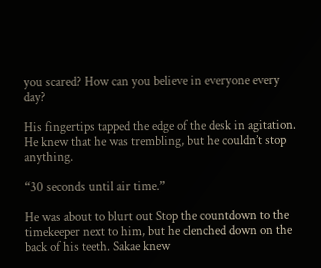you scared? How can you believe in everyone every day?

His fingertips tapped the edge of the desk in agitation. He knew that he was trembling, but he couldn’t stop anything.

“30 seconds until air time.”

He was about to blurt out Stop the countdown to the timekeeper next to him, but he clenched down on the back of his teeth. Sakae knew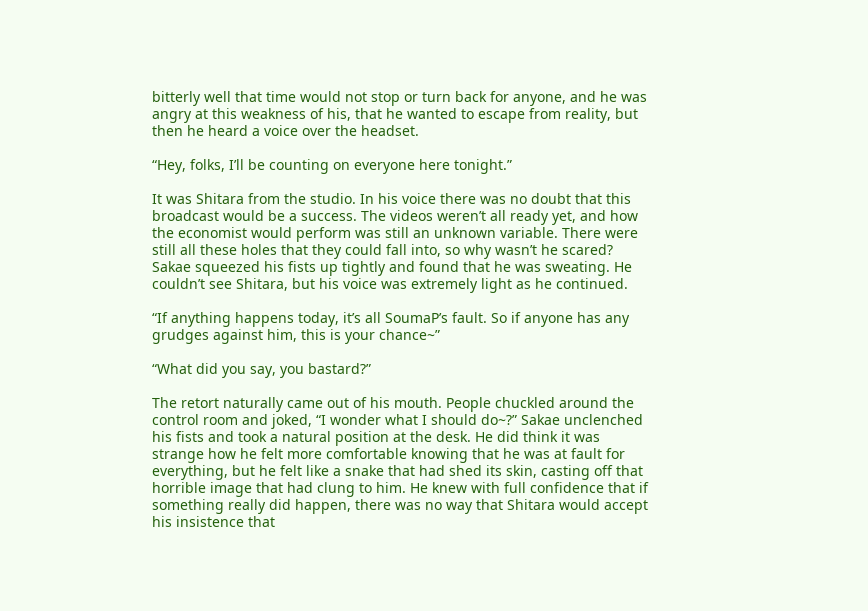bitterly well that time would not stop or turn back for anyone, and he was angry at this weakness of his, that he wanted to escape from reality, but then he heard a voice over the headset.

“Hey, folks, I’ll be counting on everyone here tonight.”

It was Shitara from the studio. In his voice there was no doubt that this broadcast would be a success. The videos weren’t all ready yet, and how the economist would perform was still an unknown variable. There were still all these holes that they could fall into, so why wasn’t he scared? Sakae squeezed his fists up tightly and found that he was sweating. He couldn’t see Shitara, but his voice was extremely light as he continued.

“If anything happens today, it’s all SoumaP’s fault. So if anyone has any grudges against him, this is your chance~”

“What did you say, you bastard?”

The retort naturally came out of his mouth. People chuckled around the control room and joked, “I wonder what I should do~?” Sakae unclenched his fists and took a natural position at the desk. He did think it was strange how he felt more comfortable knowing that he was at fault for everything, but he felt like a snake that had shed its skin, casting off that horrible image that had clung to him. He knew with full confidence that if something really did happen, there was no way that Shitara would accept his insistence that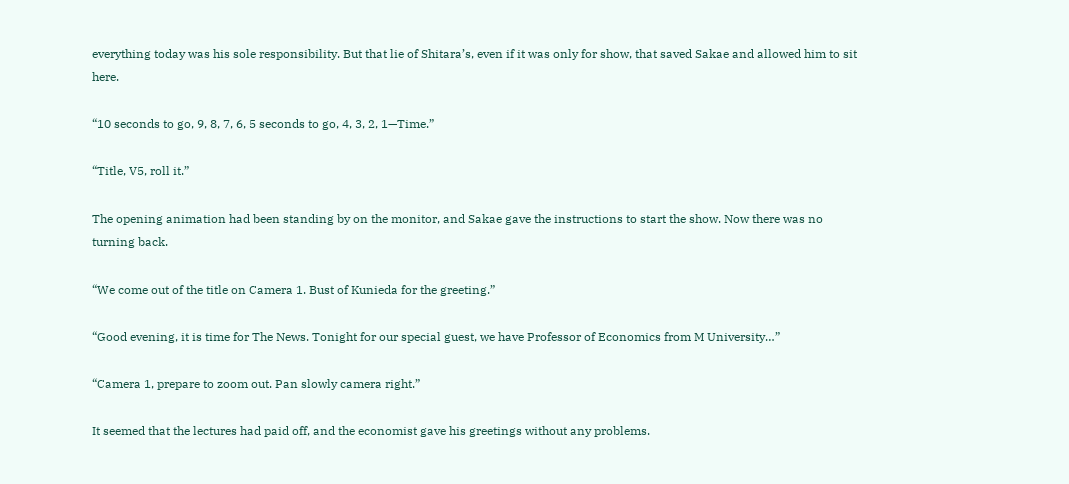everything today was his sole responsibility. But that lie of Shitara’s, even if it was only for show, that saved Sakae and allowed him to sit here.

“10 seconds to go, 9, 8, 7, 6, 5 seconds to go, 4, 3, 2, 1—Time.”

“Title, V5, roll it.”

The opening animation had been standing by on the monitor, and Sakae gave the instructions to start the show. Now there was no turning back.

“We come out of the title on Camera 1. Bust of Kunieda for the greeting.”

“Good evening, it is time for The News. Tonight for our special guest, we have Professor of Economics from M University…”

“Camera 1, prepare to zoom out. Pan slowly camera right.”

It seemed that the lectures had paid off, and the economist gave his greetings without any problems.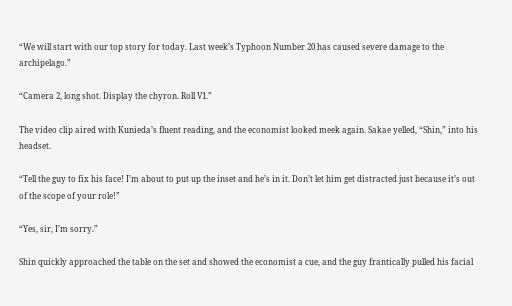“We will start with our top story for today. Last week’s Typhoon Number 20 has caused severe damage to the archipelago.”

“Camera 2, long shot. Display the chyron. Roll V1.”

The video clip aired with Kunieda’s fluent reading, and the economist looked meek again. Sakae yelled, “Shin,” into his headset.

“Tell the guy to fix his face! I’m about to put up the inset and he’s in it. Don’t let him get distracted just because it’s out of the scope of your role!”

“Yes, sir, I’m sorry.”

Shin quickly approached the table on the set and showed the economist a cue, and the guy frantically pulled his facial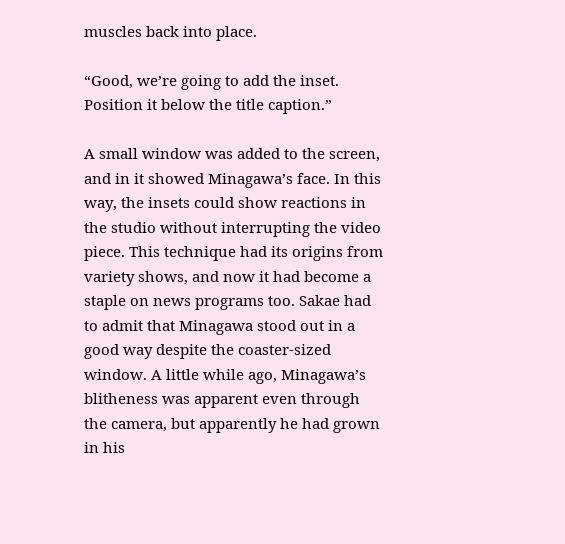muscles back into place.

“Good, we’re going to add the inset. Position it below the title caption.”

A small window was added to the screen, and in it showed Minagawa’s face. In this way, the insets could show reactions in the studio without interrupting the video piece. This technique had its origins from variety shows, and now it had become a staple on news programs too. Sakae had to admit that Minagawa stood out in a good way despite the coaster-sized window. A little while ago, Minagawa’s blitheness was apparent even through the camera, but apparently he had grown in his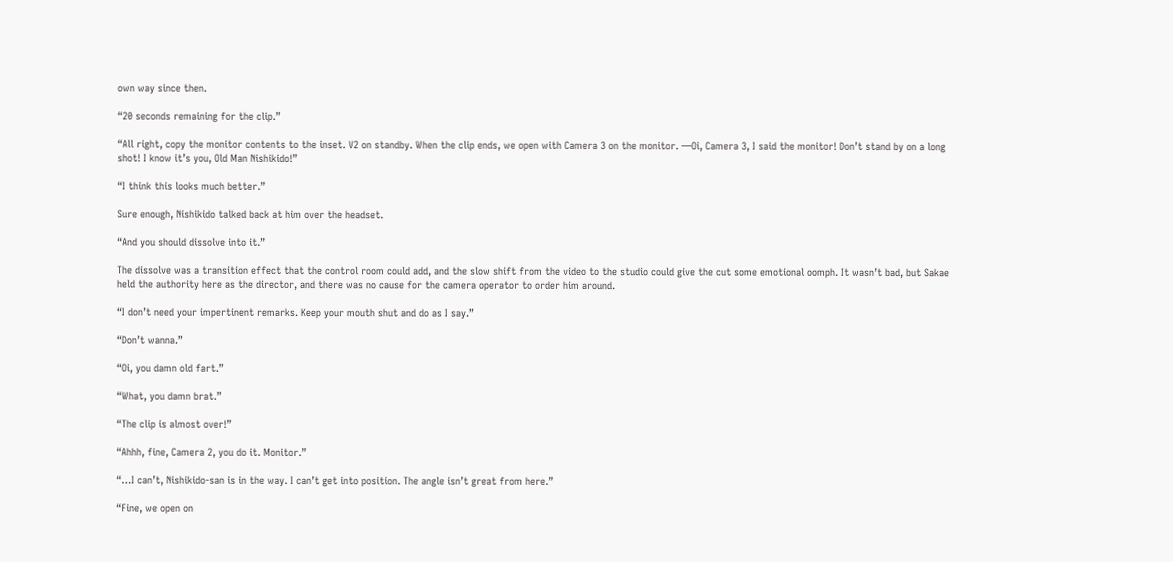own way since then.

“20 seconds remaining for the clip.”

“All right, copy the monitor contents to the inset. V2 on standby. When the clip ends, we open with Camera 3 on the monitor. —Oi, Camera 3, I said the monitor! Don’t stand by on a long shot! I know it’s you, Old Man Nishikido!”

“I think this looks much better.”

Sure enough, Nishikido talked back at him over the headset.

“And you should dissolve into it.”

The dissolve was a transition effect that the control room could add, and the slow shift from the video to the studio could give the cut some emotional oomph. It wasn’t bad, but Sakae held the authority here as the director, and there was no cause for the camera operator to order him around.

“I don’t need your impertinent remarks. Keep your mouth shut and do as I say.”

“Don’t wanna.”

“Oi, you damn old fart.”

“What, you damn brat.”

“The clip is almost over!”

“Ahhh, fine, Camera 2, you do it. Monitor.”

“…I can’t, Nishikido-san is in the way. I can’t get into position. The angle isn’t great from here.”

“Fine, we open on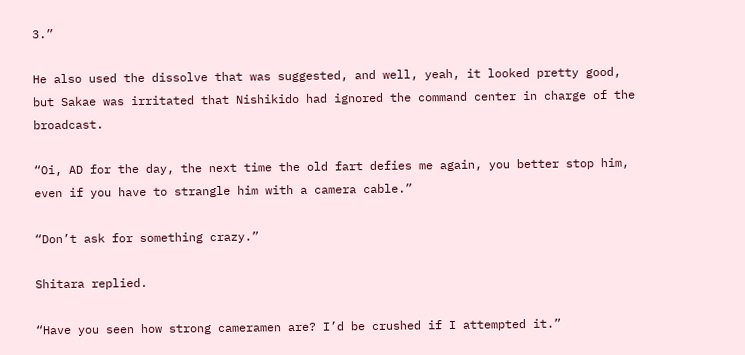3.”

He also used the dissolve that was suggested, and well, yeah, it looked pretty good, but Sakae was irritated that Nishikido had ignored the command center in charge of the broadcast.

“Oi, AD for the day, the next time the old fart defies me again, you better stop him, even if you have to strangle him with a camera cable.”

“Don’t ask for something crazy.”

Shitara replied.

“Have you seen how strong cameramen are? I’d be crushed if I attempted it.”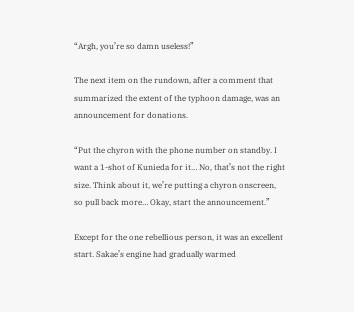“Argh, you’re so damn useless!”

The next item on the rundown, after a comment that summarized the extent of the typhoon damage, was an announcement for donations.

“Put the chyron with the phone number on standby. I want a 1-shot of Kunieda for it… No, that’s not the right size. Think about it, we’re putting a chyron onscreen, so pull back more… Okay, start the announcement.”

Except for the one rebellious person, it was an excellent start. Sakae’s engine had gradually warmed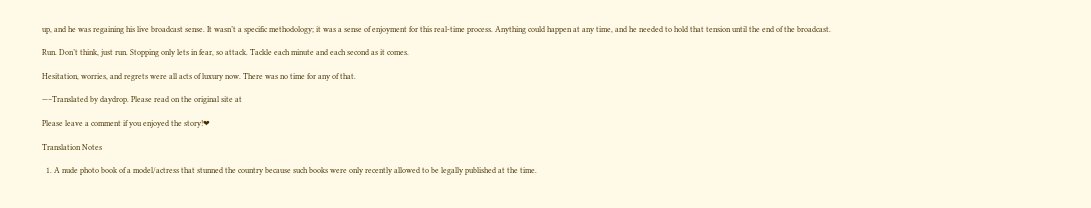up, and he was regaining his live broadcast sense. It wasn’t a specific methodology; it was a sense of enjoyment for this real-time process. Anything could happen at any time, and he needed to hold that tension until the end of the broadcast.

Run. Don’t think, just run. Stopping only lets in fear, so attack. Tackle each minute and each second as it comes.

Hesitation, worries, and regrets were all acts of luxury now. There was no time for any of that.

—–Translated by daydrop. Please read on the original site at

Please leave a comment if you enjoyed the story!❤

Translation Notes

  1. A nude photo book of a model/actress that stunned the country because such books were only recently allowed to be legally published at the time.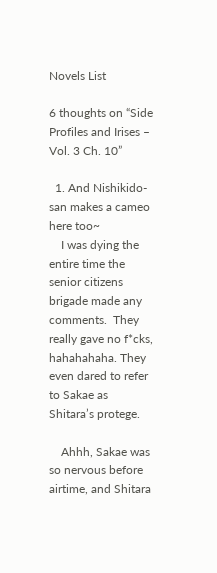Novels List

6 thoughts on “Side Profiles and Irises – Vol. 3 Ch. 10”

  1. And Nishikido-san makes a cameo here too~
    I was dying the entire time the senior citizens brigade made any comments.  They really gave no f*cks, hahahahaha. They even dared to refer to Sakae as Shitara’s protege.

    Ahhh, Sakae was so nervous before airtime, and Shitara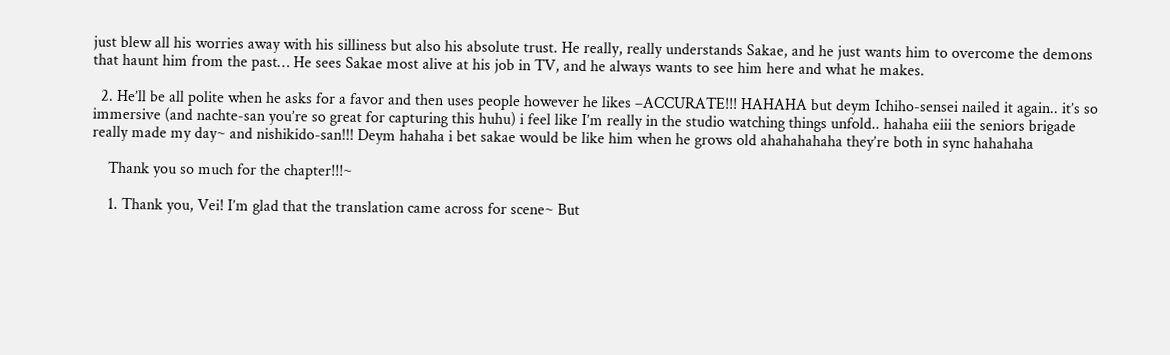just blew all his worries away with his silliness but also his absolute trust. He really, really understands Sakae, and he just wants him to overcome the demons that haunt him from the past… He sees Sakae most alive at his job in TV, and he always wants to see him here and what he makes.

  2. He’ll be all polite when he asks for a favor and then uses people however he likes –ACCURATE!!! HAHAHA but deym Ichiho-sensei nailed it again.. it’s so immersive (and nachte-san you’re so great for capturing this huhu) i feel like I’m really in the studio watching things unfold.. hahaha eiii the seniors brigade really made my day~ and nishikido-san!!! Deym hahaha i bet sakae would be like him when he grows old ahahahahaha they’re both in sync hahahaha

    Thank you so much for the chapter!!!~

    1. Thank you, Vei! I’m glad that the translation came across for scene~ But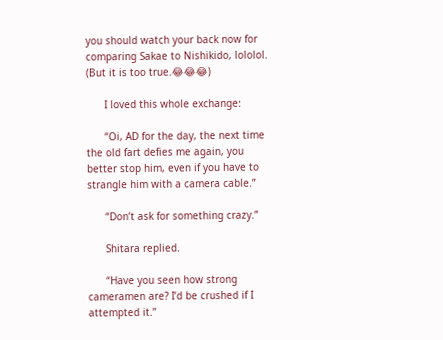you should watch your back now for comparing Sakae to Nishikido, lololol. (But it is too true.😂😂😂)

      I loved this whole exchange:

      “Oi, AD for the day, the next time the old fart defies me again, you better stop him, even if you have to strangle him with a camera cable.”

      “Don’t ask for something crazy.”

      Shitara replied.

      “Have you seen how strong cameramen are? I’d be crushed if I attempted it.”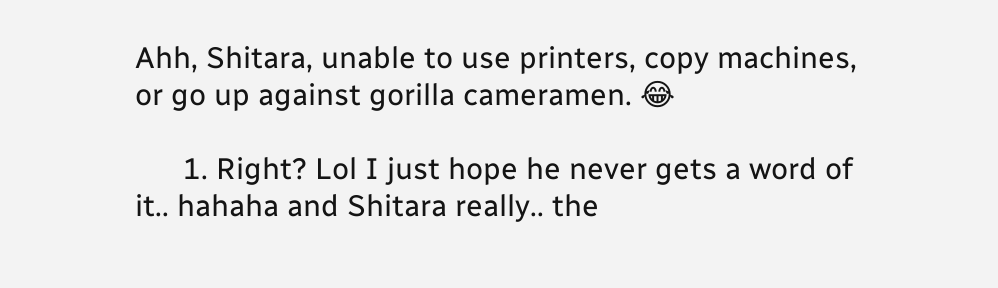Ahh, Shitara, unable to use printers, copy machines, or go up against gorilla cameramen. 😂

      1. Right? Lol I just hope he never gets a word of it.. hahaha and Shitara really.. the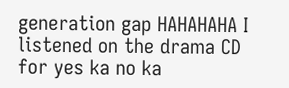generation gap HAHAHAHA I listened on the drama CD for yes ka no ka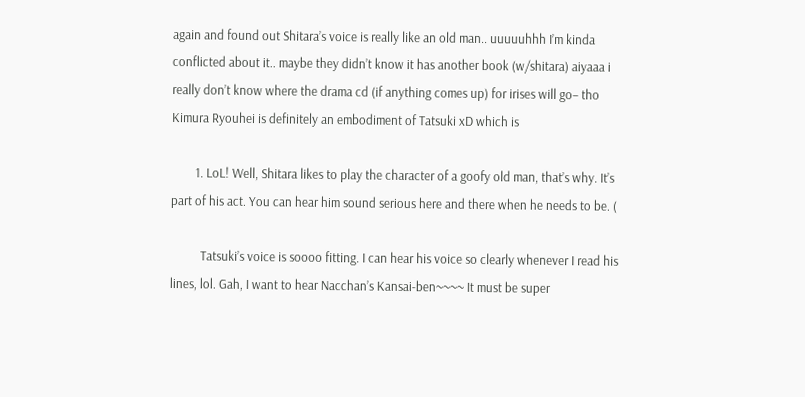again and found out Shitara’s voice is really like an old man.. uuuuuhhh I’m kinda conflicted about it.. maybe they didn’t know it has another book (w/shitara) aiyaaa i really don’t know where the drama cd (if anything comes up) for irises will go– tho Kimura Ryouhei is definitely an embodiment of Tatsuki xD which is

        1. LoL! Well, Shitara likes to play the character of a goofy old man, that’s why. It’s part of his act. You can hear him sound serious here and there when he needs to be. (

          Tatsuki’s voice is soooo fitting. I can hear his voice so clearly whenever I read his lines, lol. Gah, I want to hear Nacchan’s Kansai-ben~~~~ It must be super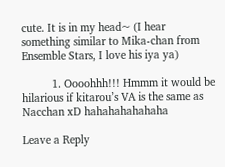cute. It is in my head~ (I hear something similar to Mika-chan from Ensemble Stars, I love his iya ya)

          1. Oooohhh!!! Hmmm it would be hilarious if kitarou’s VA is the same as Nacchan xD hahahahahahaha

Leave a Reply